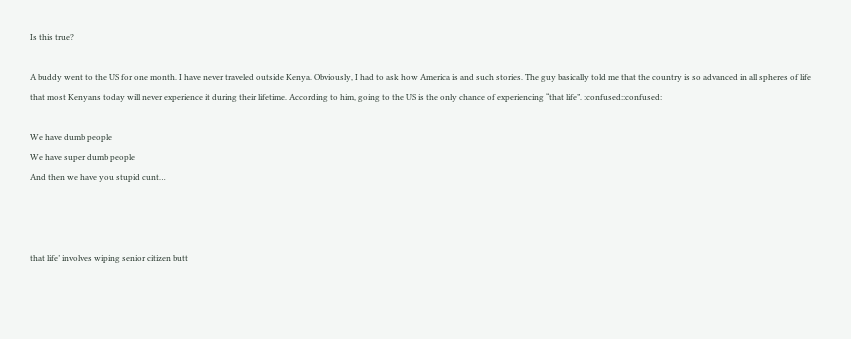Is this true?

A buddy went to the US for one month. I have never traveled outside Kenya. Obviously, I had to ask how America is and such stories. The guy basically told me that the country is so advanced in all spheres of life that most Kenyans today will never experience it during their lifetime. According to him, going to the US is the only chance of experiencing “that life”. :confused::confused:

We have dumb people
We have super dumb people
And then we have you stupid cunt…



that life’ involves wiping senior citizen butt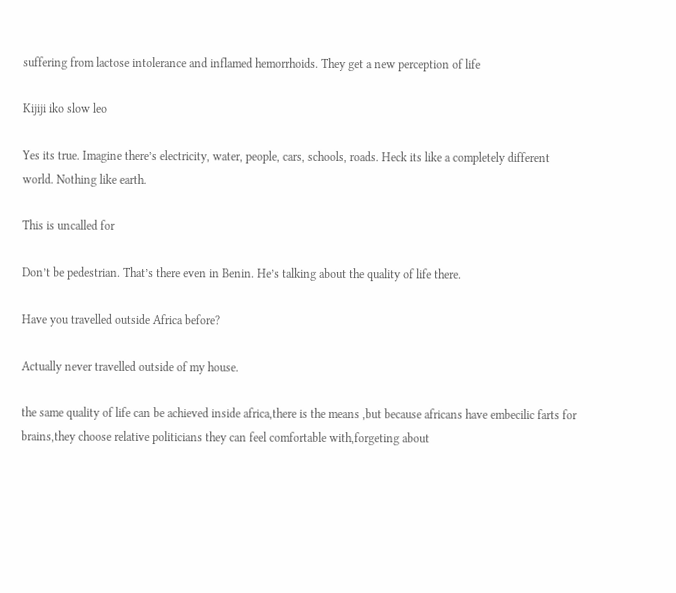suffering from lactose intolerance and inflamed hemorrhoids. They get a new perception of life

Kijiji iko slow leo

Yes its true. Imagine there’s electricity, water, people, cars, schools, roads. Heck its like a completely different world. Nothing like earth.

This is uncalled for

Don’t be pedestrian. That’s there even in Benin. He’s talking about the quality of life there.

Have you travelled outside Africa before?

Actually never travelled outside of my house.

the same quality of life can be achieved inside africa,there is the means ,but because africans have embecilic farts for brains,they choose relative politicians they can feel comfortable with,forgeting about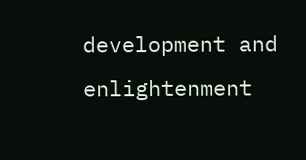development and enlightenment